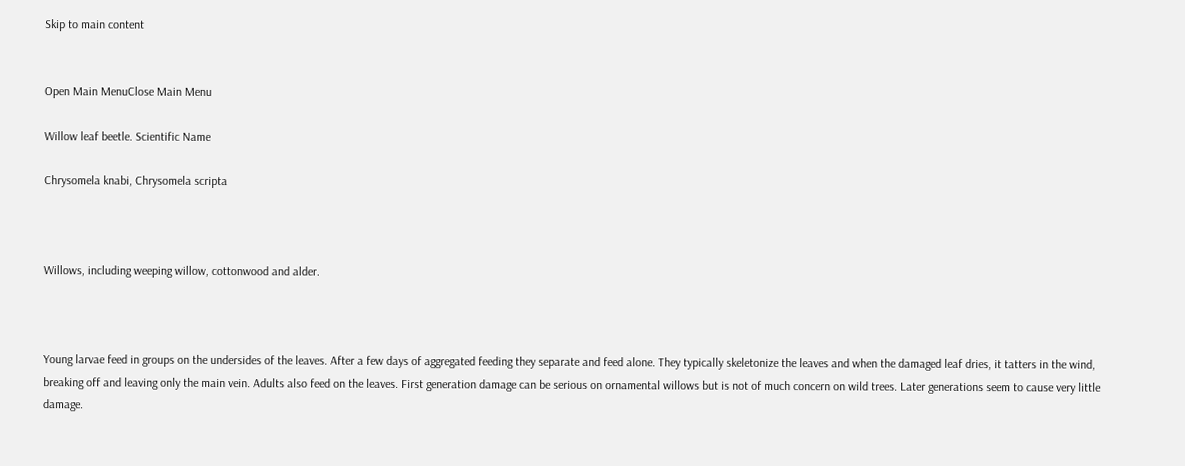Skip to main content


Open Main MenuClose Main Menu

Willow leaf beetle. Scientific Name

Chrysomela knabi, Chrysomela scripta



Willows, including weeping willow, cottonwood and alder.



Young larvae feed in groups on the undersides of the leaves. After a few days of aggregated feeding they separate and feed alone. They typically skeletonize the leaves and when the damaged leaf dries, it tatters in the wind, breaking off and leaving only the main vein. Adults also feed on the leaves. First generation damage can be serious on ornamental willows but is not of much concern on wild trees. Later generations seem to cause very little damage.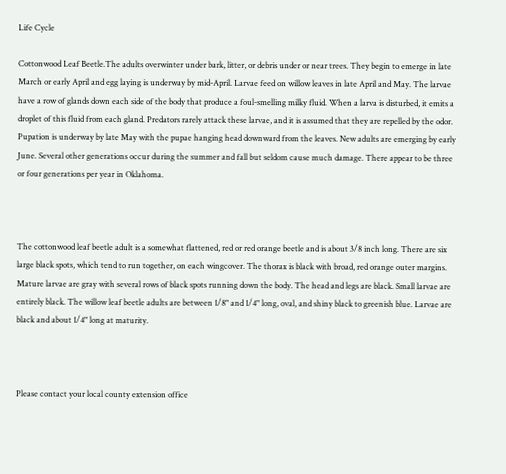Life Cycle

Cottonwood Leaf Beetle.The adults overwinter under bark, litter, or debris under or near trees. They begin to emerge in late March or early April and egg laying is underway by mid-April. Larvae feed on willow leaves in late April and May. The larvae have a row of glands down each side of the body that produce a foul-smelling milky fluid. When a larva is disturbed, it emits a droplet of this fluid from each gland. Predators rarely attack these larvae, and it is assumed that they are repelled by the odor. Pupation is underway by late May with the pupae hanging head downward from the leaves. New adults are emerging by early June. Several other generations occur during the summer and fall but seldom cause much damage. There appear to be three or four generations per year in Oklahoma.



The cottonwood leaf beetle adult is a somewhat flattened, red or red orange beetle and is about 3/8 inch long. There are six large black spots, which tend to run together, on each wingcover. The thorax is black with broad, red orange outer margins. Mature larvae are gray with several rows of black spots running down the body. The head and legs are black. Small larvae are entirely black. The willow leaf beetle adults are between 1/8" and 1/4" long, oval, and shiny black to greenish blue. Larvae are black and about 1/4" long at maturity.



Please contact your local county extension office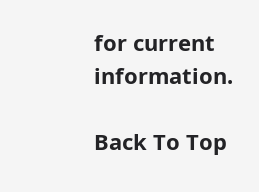for current information.

Back To Top